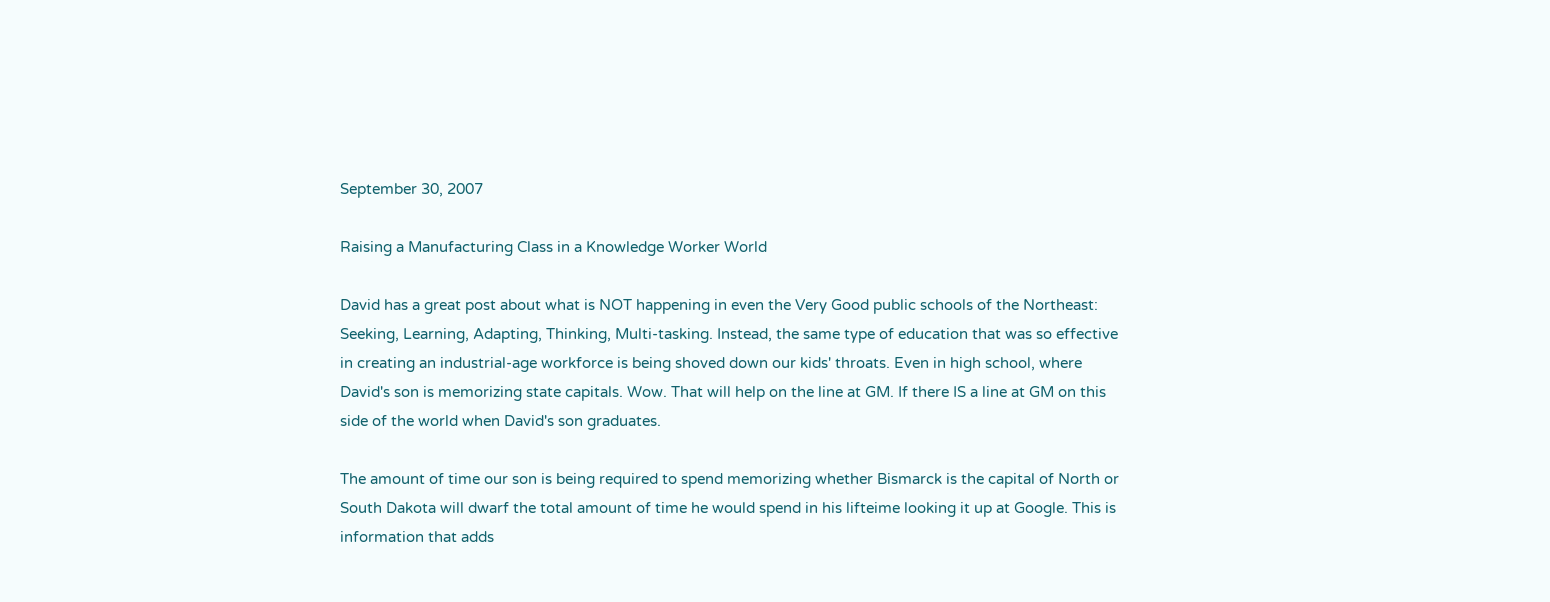September 30, 2007

Raising a Manufacturing Class in a Knowledge Worker World

David has a great post about what is NOT happening in even the Very Good public schools of the Northeast: Seeking, Learning, Adapting, Thinking, Multi-tasking. Instead, the same type of education that was so effective in creating an industrial-age workforce is being shoved down our kids' throats. Even in high school, where David's son is memorizing state capitals. Wow. That will help on the line at GM. If there IS a line at GM on this side of the world when David's son graduates.

The amount of time our son is being required to spend memorizing whether Bismarck is the capital of North or South Dakota will dwarf the total amount of time he would spend in his lifteime looking it up at Google. This is information that adds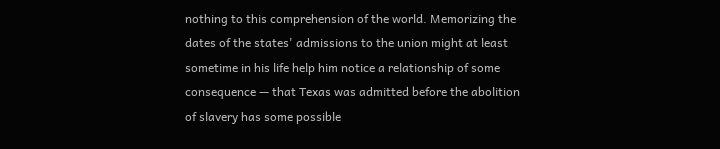nothing to this comprehension of the world. Memorizing the dates of the states' admissions to the union might at least sometime in his life help him notice a relationship of some consequence — that Texas was admitted before the abolition of slavery has some possible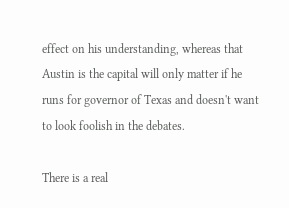effect on his understanding, whereas that Austin is the capital will only matter if he runs for governor of Texas and doesn't want to look foolish in the debates.

There is a real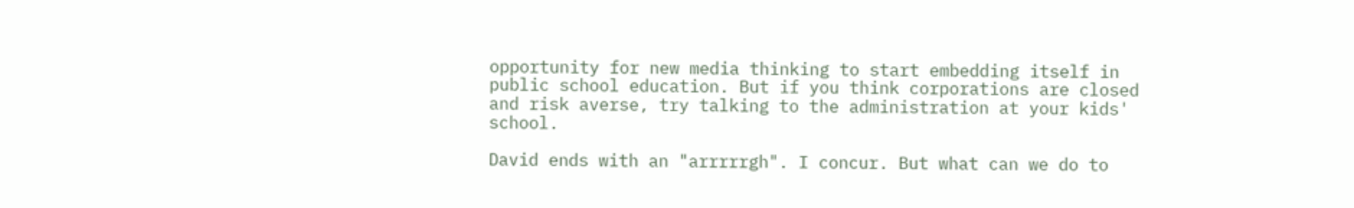opportunity for new media thinking to start embedding itself in public school education. But if you think corporations are closed and risk averse, try talking to the administration at your kids' school.

David ends with an "arrrrrgh". I concur. But what can we do to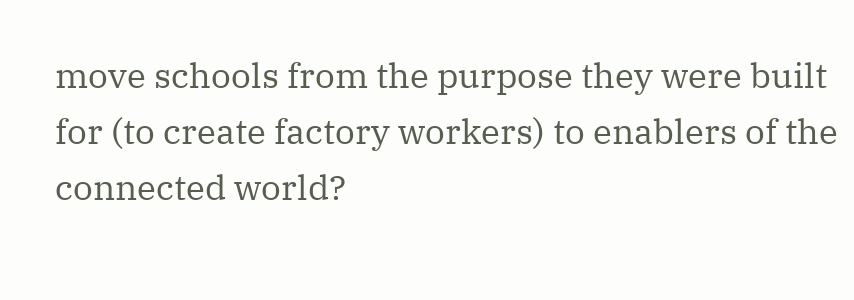move schools from the purpose they were built for (to create factory workers) to enablers of the connected world?